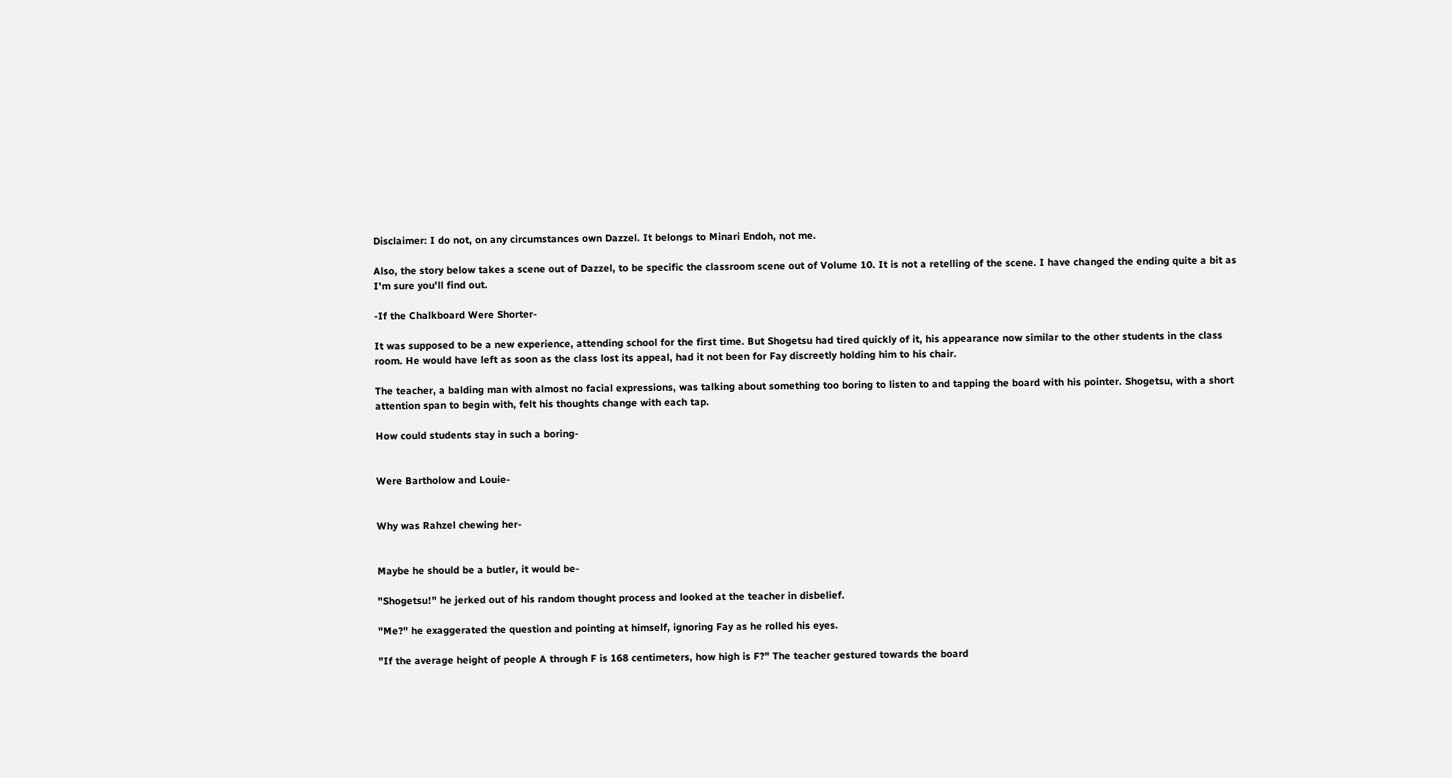Disclaimer: I do not, on any circumstances own Dazzel. It belongs to Minari Endoh, not me.

Also, the story below takes a scene out of Dazzel, to be specific the classroom scene out of Volume 10. It is not a retelling of the scene. I have changed the ending quite a bit as I'm sure you'll find out.

-If the Chalkboard Were Shorter-

It was supposed to be a new experience, attending school for the first time. But Shogetsu had tired quickly of it, his appearance now similar to the other students in the class room. He would have left as soon as the class lost its appeal, had it not been for Fay discreetly holding him to his chair.

The teacher, a balding man with almost no facial expressions, was talking about something too boring to listen to and tapping the board with his pointer. Shogetsu, with a short attention span to begin with, felt his thoughts change with each tap.

How could students stay in such a boring-


Were Bartholow and Louie-


Why was Rahzel chewing her-


Maybe he should be a butler, it would be-

"Shogetsu!" he jerked out of his random thought process and looked at the teacher in disbelief.

"Me?" he exaggerated the question and pointing at himself, ignoring Fay as he rolled his eyes.

"If the average height of people A through F is 168 centimeters, how high is F?" The teacher gestured towards the board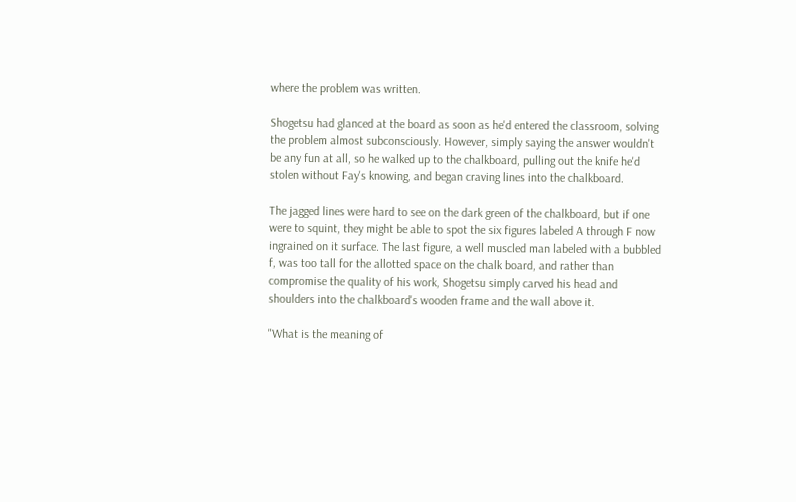where the problem was written.

Shogetsu had glanced at the board as soon as he'd entered the classroom, solving the problem almost subconsciously. However, simply saying the answer wouldn't be any fun at all, so he walked up to the chalkboard, pulling out the knife he'd stolen without Fay's knowing, and began craving lines into the chalkboard.

The jagged lines were hard to see on the dark green of the chalkboard, but if one were to squint, they might be able to spot the six figures labeled A through F now ingrained on it surface. The last figure, a well muscled man labeled with a bubbled f, was too tall for the allotted space on the chalk board, and rather than compromise the quality of his work, Shogetsu simply carved his head and shoulders into the chalkboard's wooden frame and the wall above it.

"What is the meaning of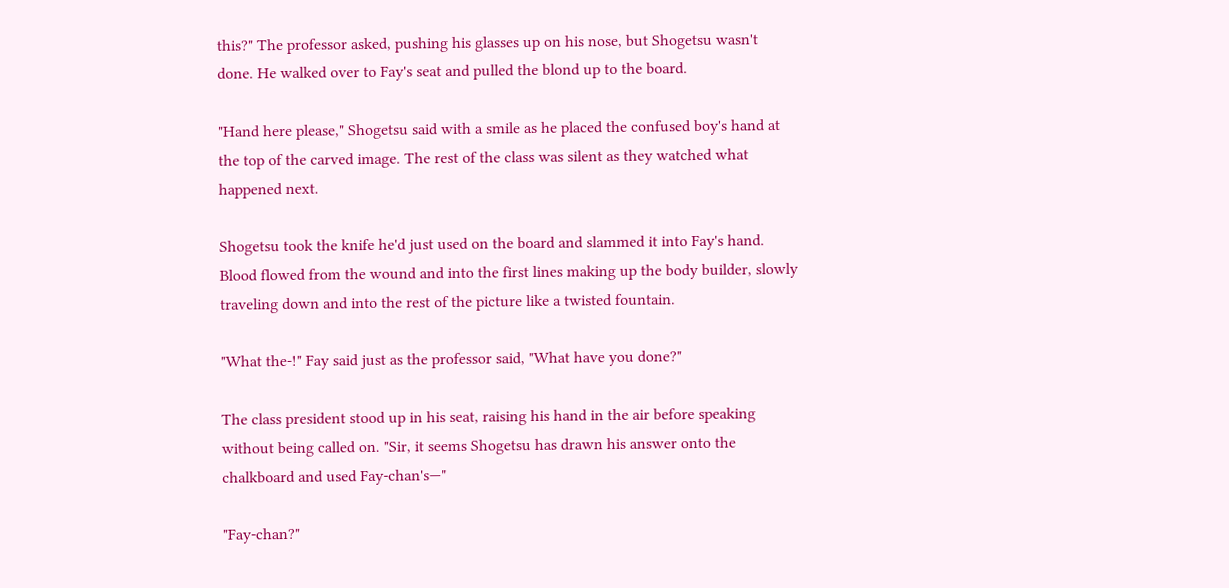this?" The professor asked, pushing his glasses up on his nose, but Shogetsu wasn't done. He walked over to Fay's seat and pulled the blond up to the board.

"Hand here please," Shogetsu said with a smile as he placed the confused boy's hand at the top of the carved image. The rest of the class was silent as they watched what happened next.

Shogetsu took the knife he'd just used on the board and slammed it into Fay's hand. Blood flowed from the wound and into the first lines making up the body builder, slowly traveling down and into the rest of the picture like a twisted fountain.

"What the-!" Fay said just as the professor said, "What have you done?"

The class president stood up in his seat, raising his hand in the air before speaking without being called on. "Sir, it seems Shogetsu has drawn his answer onto the chalkboard and used Fay-chan's—"

"Fay-chan?"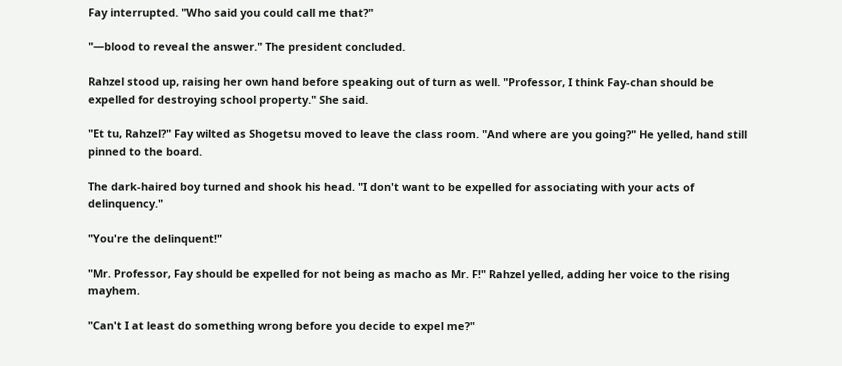Fay interrupted. "Who said you could call me that?"

"—blood to reveal the answer." The president concluded.

Rahzel stood up, raising her own hand before speaking out of turn as well. "Professor, I think Fay-chan should be expelled for destroying school property." She said.

"Et tu, Rahzel?" Fay wilted as Shogetsu moved to leave the class room. "And where are you going?" He yelled, hand still pinned to the board.

The dark-haired boy turned and shook his head. "I don't want to be expelled for associating with your acts of delinquency."

"You're the delinquent!"

"Mr. Professor, Fay should be expelled for not being as macho as Mr. F!" Rahzel yelled, adding her voice to the rising mayhem.

"Can't I at least do something wrong before you decide to expel me?"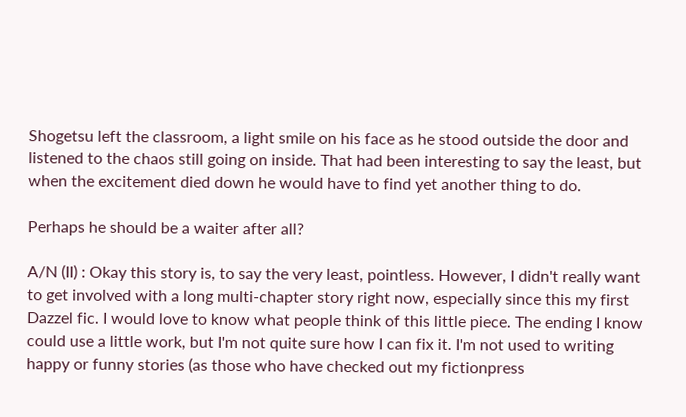Shogetsu left the classroom, a light smile on his face as he stood outside the door and listened to the chaos still going on inside. That had been interesting to say the least, but when the excitement died down he would have to find yet another thing to do.

Perhaps he should be a waiter after all?

A/N (II) : Okay this story is, to say the very least, pointless. However, I didn't really want to get involved with a long multi-chapter story right now, especially since this my first Dazzel fic. I would love to know what people think of this little piece. The ending I know could use a little work, but I'm not quite sure how I can fix it. I'm not used to writing happy or funny stories (as those who have checked out my fictionpress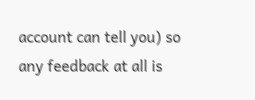account can tell you) so any feedback at all is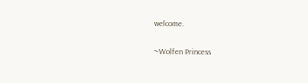welcome.

~Wolfen Princess